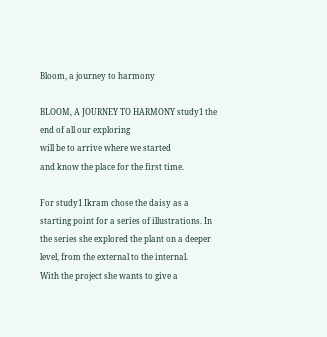Bloom, a journey to harmony

BLOOM, A JOURNEY TO HARMONY study1 the end of all our exploring
will be to arrive where we started
and know the place for the first time.

For study1 Ikram chose the daisy as a starting point for a series of illustrations. In the series she explored the plant on a deeper level, from the external to the internal.
With the project she wants to give a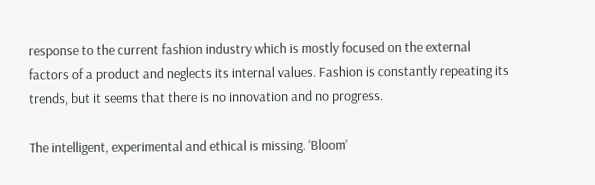response to the current fashion industry which is mostly focused on the external factors of a product and neglects its internal values. Fashion is constantly repeating its trends, but it seems that there is no innovation and no progress.

The intelligent, experimental and ethical is missing. ‘Bloom’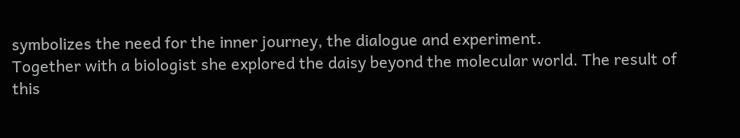symbolizes the need for the inner journey, the dialogue and experiment.
Together with a biologist she explored the daisy beyond the molecular world. The result of this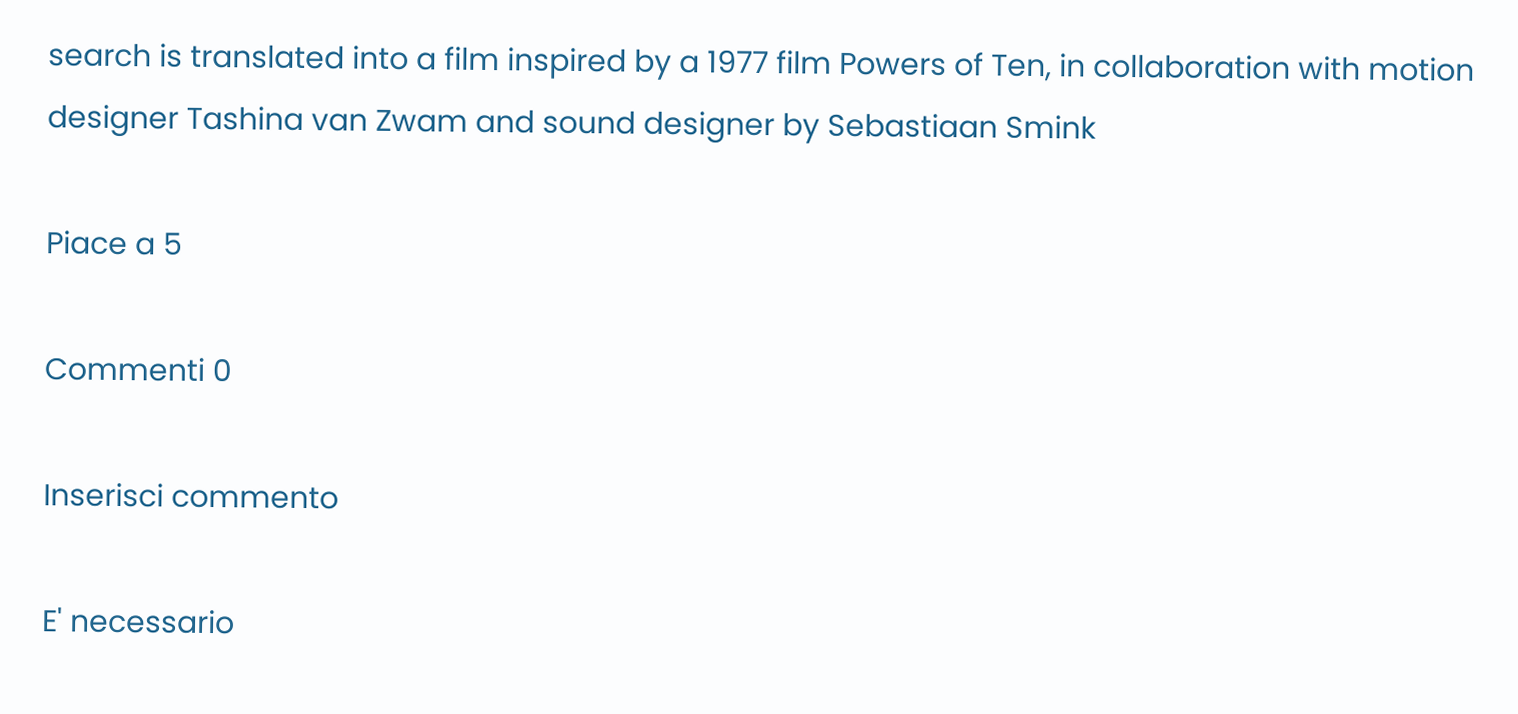search is translated into a film inspired by a 1977 film Powers of Ten, in collaboration with motion designer Tashina van Zwam and sound designer by Sebastiaan Smink

Piace a 5

Commenti 0

Inserisci commento

E' necessario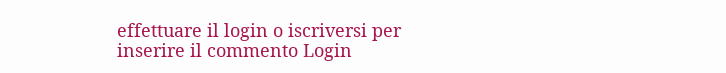effettuare il login o iscriversi per inserire il commento Login